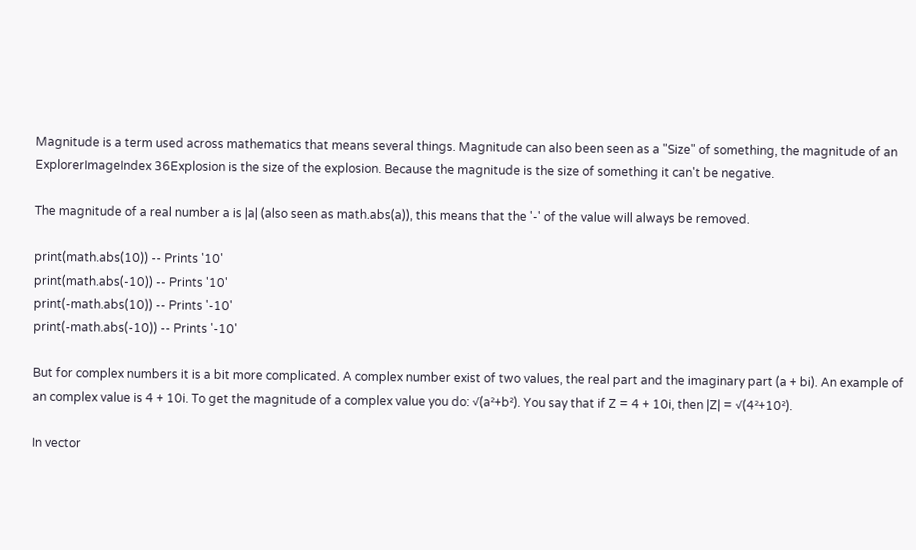Magnitude is a term used across mathematics that means several things. Magnitude can also been seen as a "Size" of something, the magnitude of an ExplorerImageIndex 36Explosion is the size of the explosion. Because the magnitude is the size of something it can't be negative.

The magnitude of a real number a is |a| (also seen as math.abs(a)), this means that the '-' of the value will always be removed.

print(math.abs(10)) -- Prints '10'
print(math.abs(-10)) -- Prints '10'
print(-math.abs(10)) -- Prints '-10'
print(-math.abs(-10)) -- Prints '-10'

But for complex numbers it is a bit more complicated. A complex number exist of two values, the real part and the imaginary part (a + bi). An example of an complex value is 4 + 10i. To get the magnitude of a complex value you do: √(a²+b²). You say that if Z = 4 + 10i, then |Z| = √(4²+10²).

In vector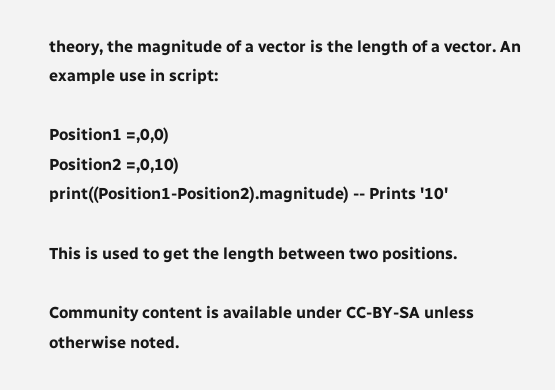theory, the magnitude of a vector is the length of a vector. An example use in script:

Position1 =,0,0)
Position2 =,0,10)
print((Position1-Position2).magnitude) -- Prints '10'

This is used to get the length between two positions.

Community content is available under CC-BY-SA unless otherwise noted.